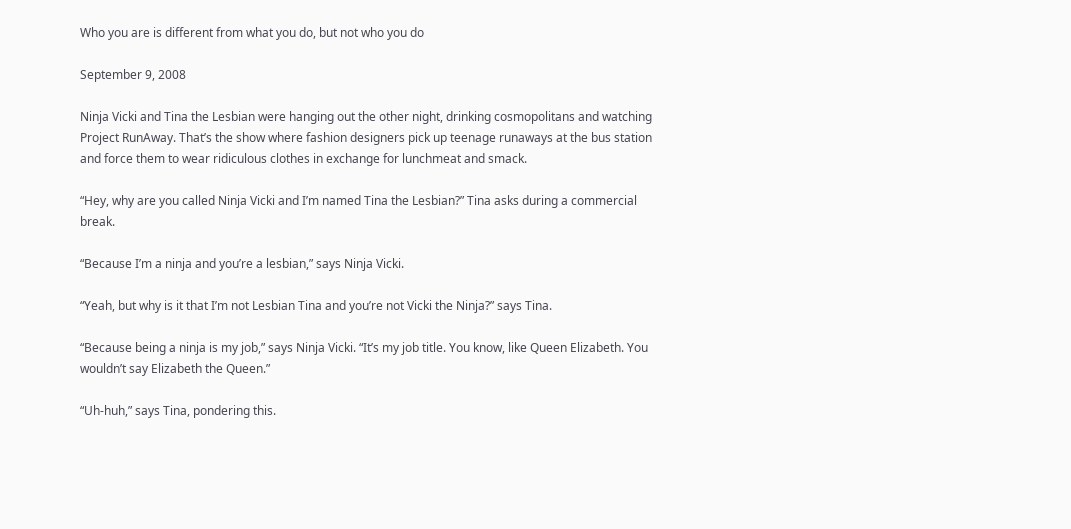Who you are is different from what you do, but not who you do

September 9, 2008

Ninja Vicki and Tina the Lesbian were hanging out the other night, drinking cosmopolitans and watching Project RunAway. That’s the show where fashion designers pick up teenage runaways at the bus station and force them to wear ridiculous clothes in exchange for lunchmeat and smack.

“Hey, why are you called Ninja Vicki and I’m named Tina the Lesbian?” Tina asks during a commercial break.

“Because I’m a ninja and you’re a lesbian,” says Ninja Vicki.

“Yeah, but why is it that I’m not Lesbian Tina and you’re not Vicki the Ninja?” says Tina.

“Because being a ninja is my job,” says Ninja Vicki. “It’s my job title. You know, like Queen Elizabeth. You wouldn’t say Elizabeth the Queen.”

“Uh-huh,” says Tina, pondering this.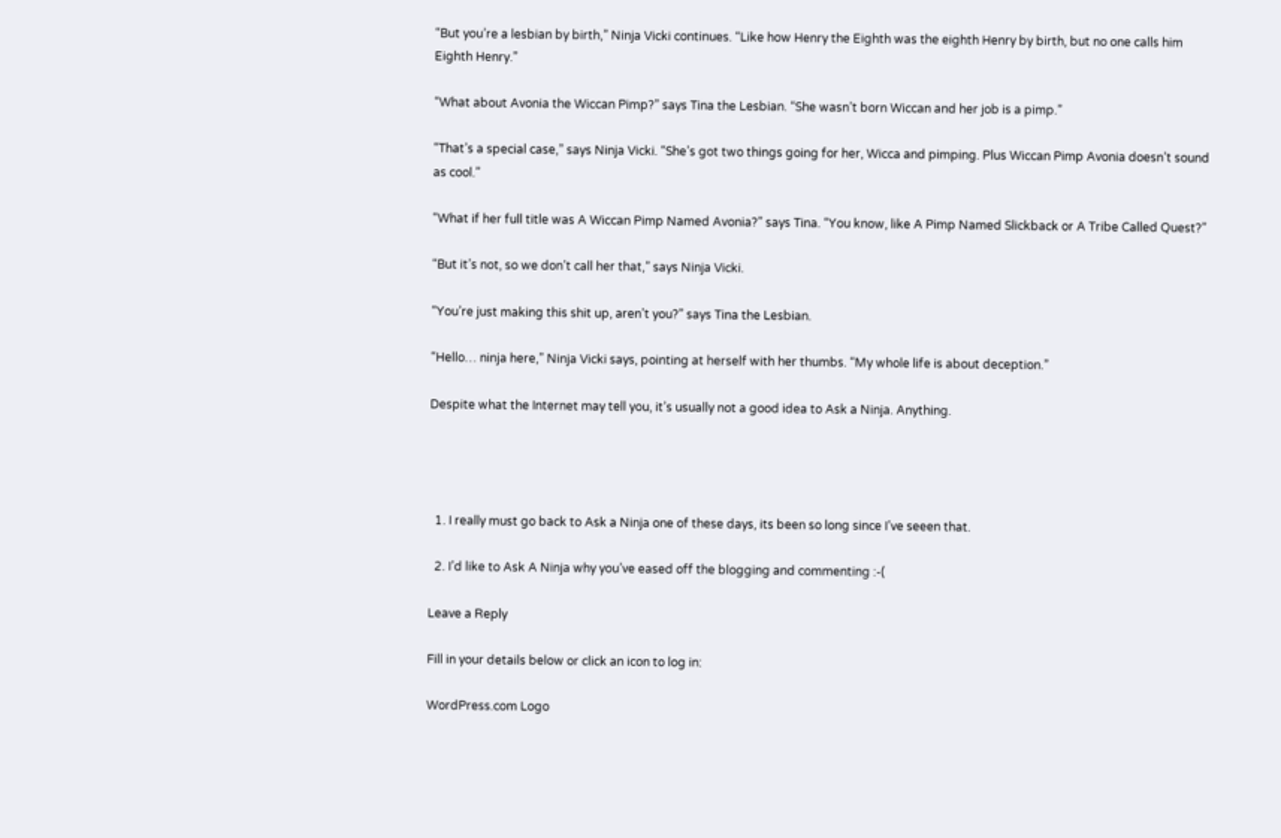“But you’re a lesbian by birth,” Ninja Vicki continues. “Like how Henry the Eighth was the eighth Henry by birth, but no one calls him Eighth Henry.”

“What about Avonia the Wiccan Pimp?” says Tina the Lesbian. “She wasn’t born Wiccan and her job is a pimp.”

“That’s a special case,” says Ninja Vicki. “She’s got two things going for her, Wicca and pimping. Plus Wiccan Pimp Avonia doesn’t sound as cool.”

“What if her full title was A Wiccan Pimp Named Avonia?” says Tina. “You know, like A Pimp Named Slickback or A Tribe Called Quest?”

“But it’s not, so we don’t call her that,” says Ninja Vicki.

“You’re just making this shit up, aren’t you?” says Tina the Lesbian.

“Hello… ninja here,” Ninja Vicki says, pointing at herself with her thumbs. “My whole life is about deception.”

Despite what the Internet may tell you, it’s usually not a good idea to Ask a Ninja. Anything.




  1. I really must go back to Ask a Ninja one of these days, its been so long since I’ve seeen that.

  2. I’d like to Ask A Ninja why you’ve eased off the blogging and commenting :-(

Leave a Reply

Fill in your details below or click an icon to log in:

WordPress.com Logo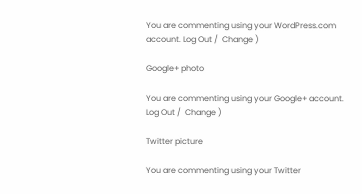You are commenting using your WordPress.com account. Log Out /  Change )

Google+ photo

You are commenting using your Google+ account. Log Out /  Change )

Twitter picture

You are commenting using your Twitter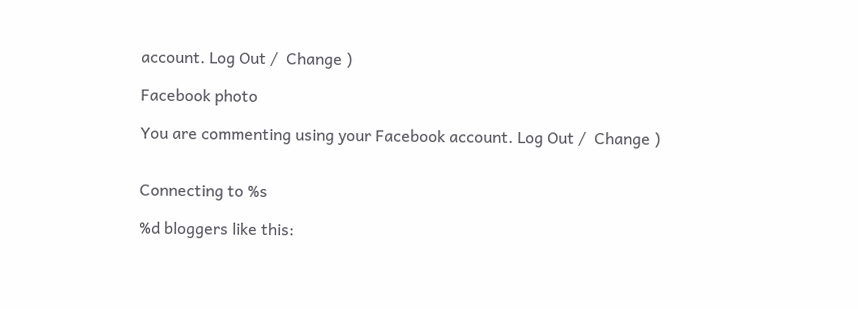account. Log Out /  Change )

Facebook photo

You are commenting using your Facebook account. Log Out /  Change )


Connecting to %s

%d bloggers like this: